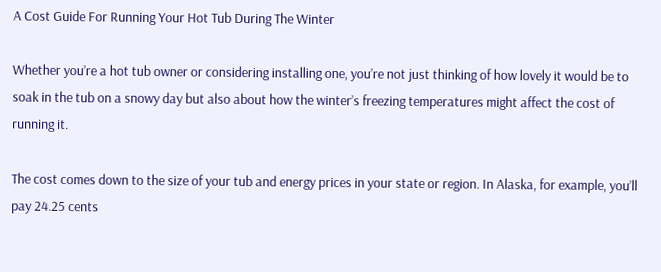A Cost Guide For Running Your Hot Tub During The Winter

Whether you’re a hot tub owner or considering installing one, you’re not just thinking of how lovely it would be to soak in the tub on a snowy day but also about how the winter’s freezing temperatures might affect the cost of running it.

The cost comes down to the size of your tub and energy prices in your state or region. In Alaska, for example, you’ll pay 24.25 cents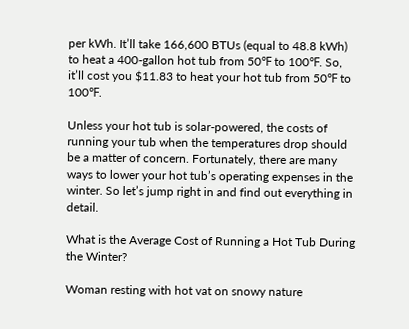per kWh. It’ll take 166,600 BTUs (equal to 48.8 kWh) to heat a 400-gallon hot tub from 50℉ to 100℉. So, it’ll cost you $11.83 to heat your hot tub from 50℉ to 100℉.

Unless your hot tub is solar-powered, the costs of running your tub when the temperatures drop should be a matter of concern. Fortunately, there are many ways to lower your hot tub’s operating expenses in the winter. So let’s jump right in and find out everything in detail.

What is the Average Cost of Running a Hot Tub During the Winter?

Woman resting with hot vat on snowy nature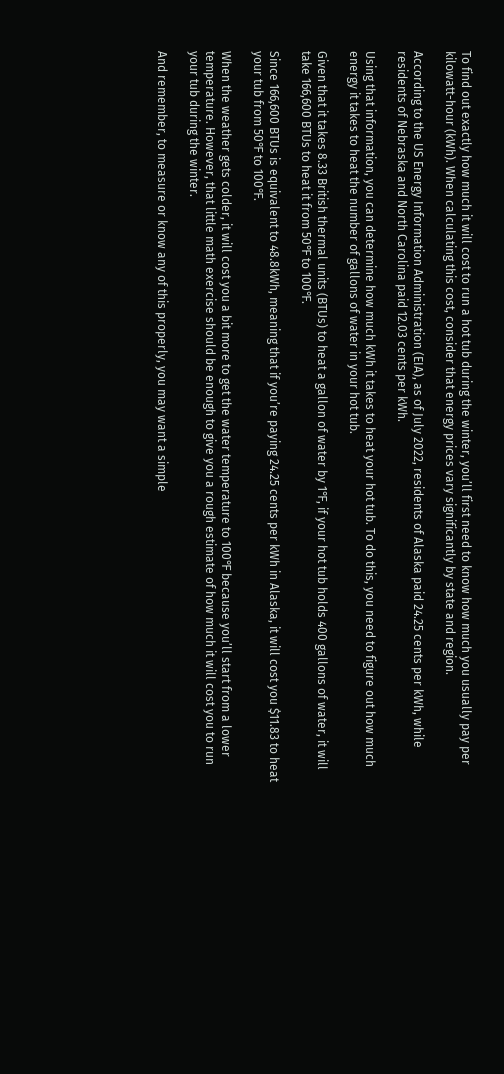To find out exactly how much it will cost to run a hot tub during the winter, you’ll first need to know how much you usually pay per kilowatt-hour (kWh). When calculating this cost, consider that energy prices vary significantly by state and region.

According to the US Energy Information Administration (EIA), as of July 2022, residents of Alaska paid 24.25 cents per kWh, while residents of Nebraska and North Carolina paid 12.03 cents per kWh.

Using that information, you can determine how much kWh it takes to heat your hot tub. To do this, you need to figure out how much energy it takes to heat the number of gallons of water in your hot tub.

Given that it takes 8.33 British thermal units (BTUs) to heat a gallon of water by 1℉, if your hot tub holds 400 gallons of water, it will take 166,600 BTUs to heat it from 50℉ to 100℉.

Since 166,600 BTUs is equivalent to 48.8kWh, meaning that if you’re paying 24.25 cents per kWh in Alaska, it will cost you $11.83 to heat your tub from 50℉ to 100℉.

When the weather gets colder, it will cost you a bit more to get the water temperature to 100℉ because you’ll start from a lower temperature. However, that little math exercise should be enough to give you a rough estimate of how much it will cost you to run your tub during the winter.

And remember, to measure or know any of this properly, you may want a simple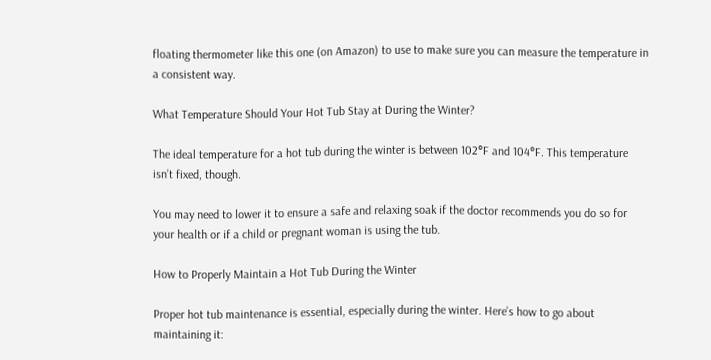floating thermometer like this one (on Amazon) to use to make sure you can measure the temperature in a consistent way.

What Temperature Should Your Hot Tub Stay at During the Winter?

The ideal temperature for a hot tub during the winter is between 102°F and 104°F. This temperature isn’t fixed, though.

You may need to lower it to ensure a safe and relaxing soak if the doctor recommends you do so for your health or if a child or pregnant woman is using the tub.

How to Properly Maintain a Hot Tub During the Winter

Proper hot tub maintenance is essential, especially during the winter. Here’s how to go about maintaining it: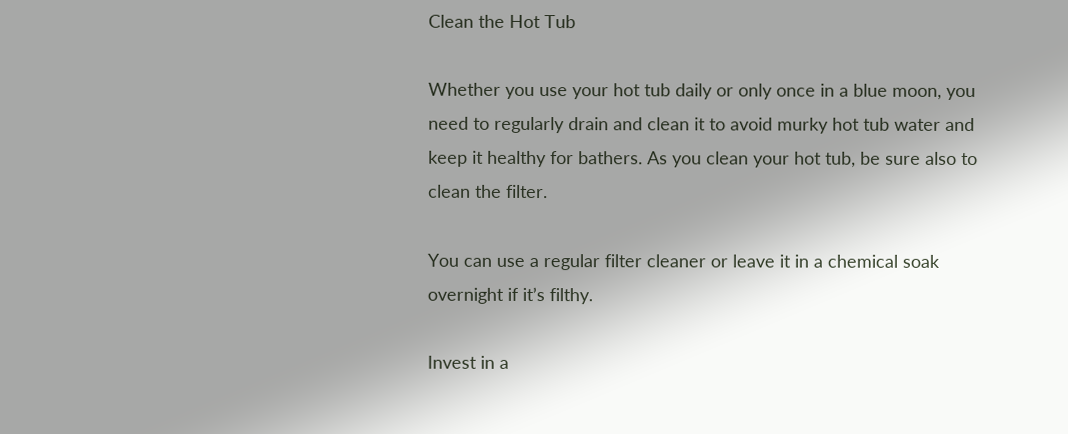Clean the Hot Tub

Whether you use your hot tub daily or only once in a blue moon, you need to regularly drain and clean it to avoid murky hot tub water and keep it healthy for bathers. As you clean your hot tub, be sure also to clean the filter.

You can use a regular filter cleaner or leave it in a chemical soak overnight if it’s filthy.

Invest in a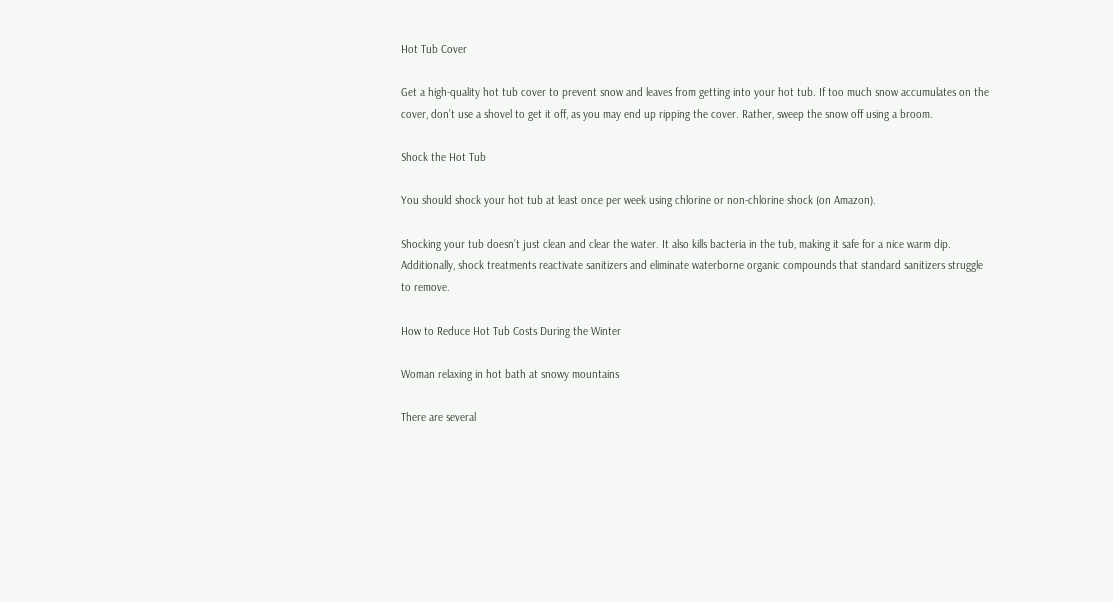Hot Tub Cover

Get a high-quality hot tub cover to prevent snow and leaves from getting into your hot tub. If too much snow accumulates on the cover, don’t use a shovel to get it off, as you may end up ripping the cover. Rather, sweep the snow off using a broom.

Shock the Hot Tub

You should shock your hot tub at least once per week using chlorine or non-chlorine shock (on Amazon).

Shocking your tub doesn’t just clean and clear the water. It also kills bacteria in the tub, making it safe for a nice warm dip. Additionally, shock treatments reactivate sanitizers and eliminate waterborne organic compounds that standard sanitizers struggle to remove.

How to Reduce Hot Tub Costs During the Winter

Woman relaxing in hot bath at snowy mountains

There are several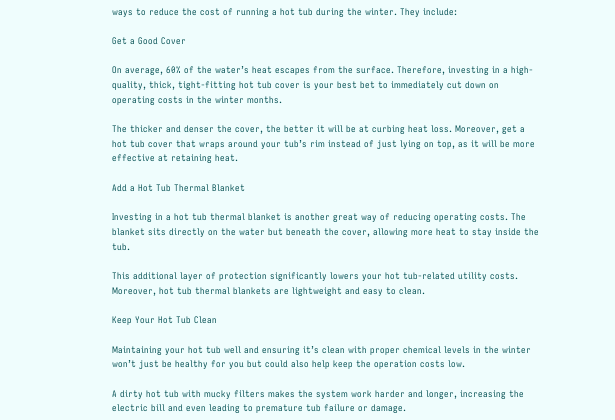ways to reduce the cost of running a hot tub during the winter. They include:

Get a Good Cover

On average, 60% of the water’s heat escapes from the surface. Therefore, investing in a high-quality, thick, tight-fitting hot tub cover is your best bet to immediately cut down on operating costs in the winter months.

The thicker and denser the cover, the better it will be at curbing heat loss. Moreover, get a hot tub cover that wraps around your tub’s rim instead of just lying on top, as it will be more effective at retaining heat.

Add a Hot Tub Thermal Blanket

Investing in a hot tub thermal blanket is another great way of reducing operating costs. The blanket sits directly on the water but beneath the cover, allowing more heat to stay inside the tub.

This additional layer of protection significantly lowers your hot tub-related utility costs. Moreover, hot tub thermal blankets are lightweight and easy to clean.

Keep Your Hot Tub Clean

Maintaining your hot tub well and ensuring it’s clean with proper chemical levels in the winter won’t just be healthy for you but could also help keep the operation costs low.

A dirty hot tub with mucky filters makes the system work harder and longer, increasing the electric bill and even leading to premature tub failure or damage.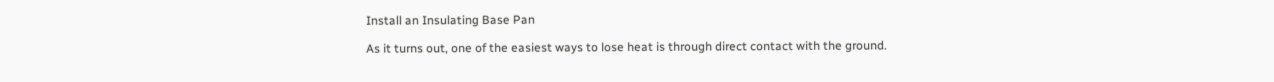Install an Insulating Base Pan

As it turns out, one of the easiest ways to lose heat is through direct contact with the ground.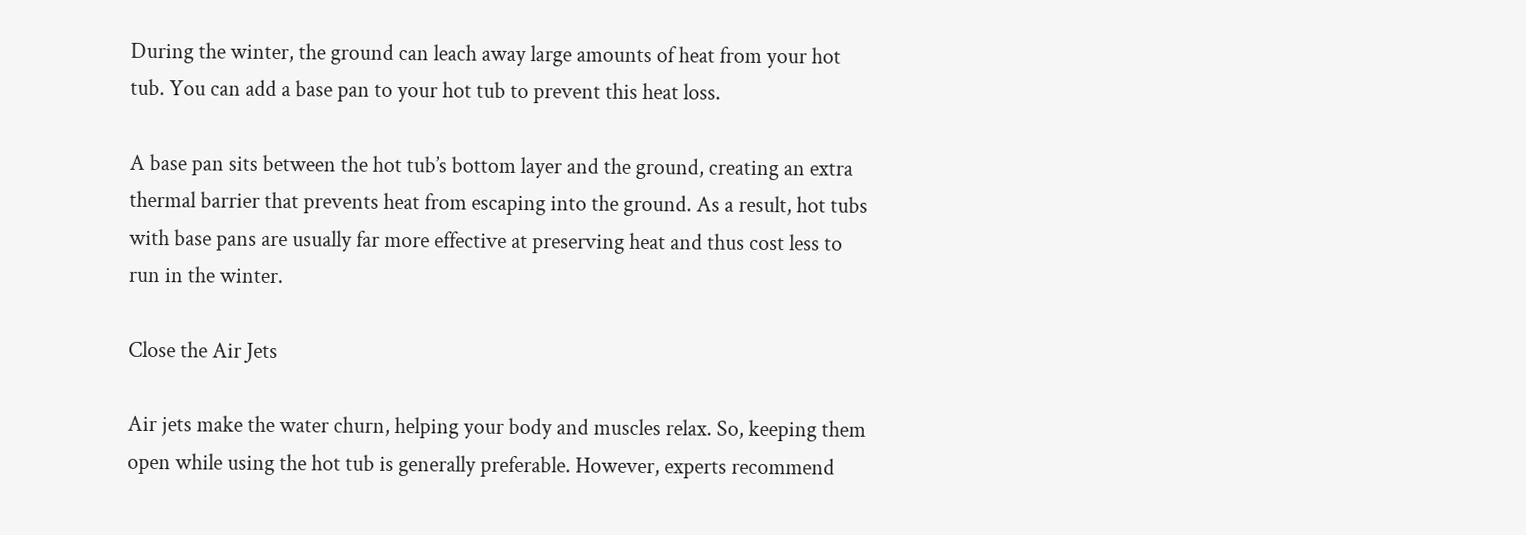During the winter, the ground can leach away large amounts of heat from your hot tub. You can add a base pan to your hot tub to prevent this heat loss.

A base pan sits between the hot tub’s bottom layer and the ground, creating an extra thermal barrier that prevents heat from escaping into the ground. As a result, hot tubs with base pans are usually far more effective at preserving heat and thus cost less to run in the winter.

Close the Air Jets

Air jets make the water churn, helping your body and muscles relax. So, keeping them open while using the hot tub is generally preferable. However, experts recommend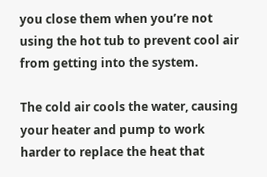you close them when you’re not using the hot tub to prevent cool air from getting into the system.

The cold air cools the water, causing your heater and pump to work harder to replace the heat that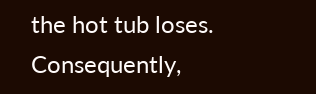the hot tub loses. Consequently,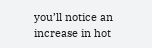you’ll notice an increase in hot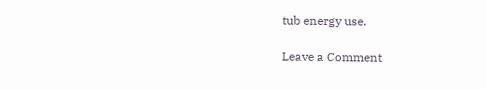tub energy use.

Leave a Comment